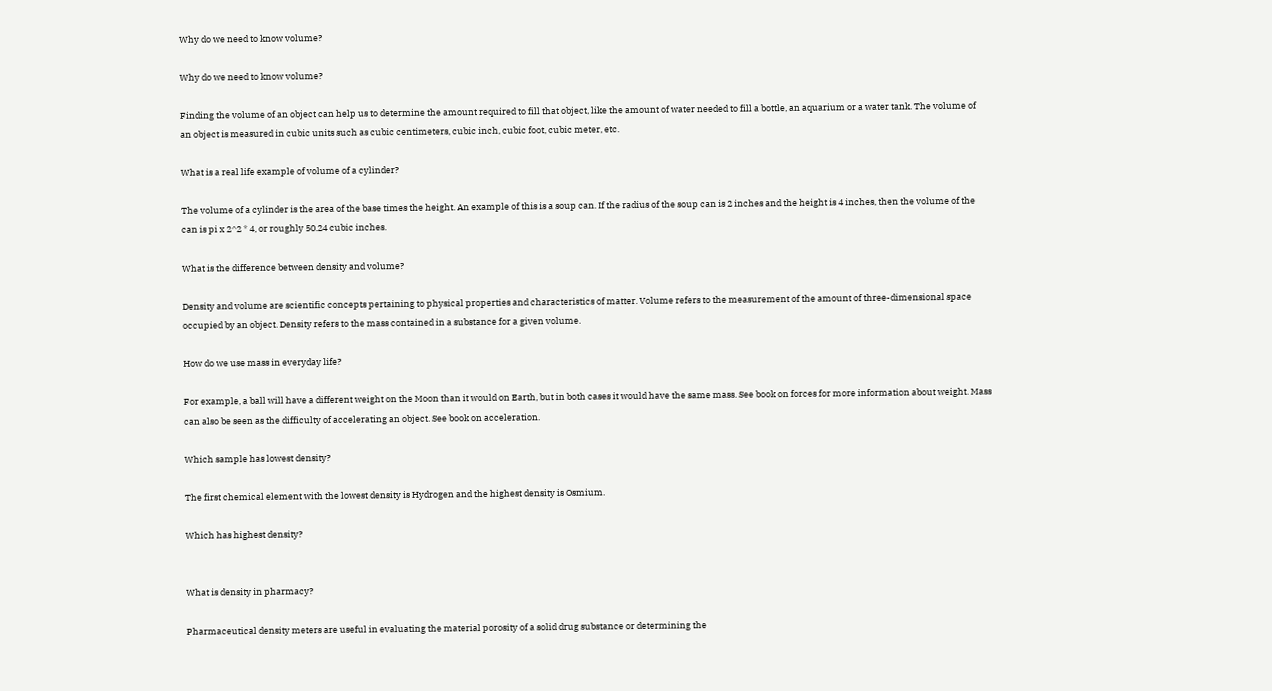Why do we need to know volume?

Why do we need to know volume?

Finding the volume of an object can help us to determine the amount required to fill that object, like the amount of water needed to fill a bottle, an aquarium or a water tank. The volume of an object is measured in cubic units such as cubic centimeters, cubic inch, cubic foot, cubic meter, etc.

What is a real life example of volume of a cylinder?

The volume of a cylinder is the area of the base times the height. An example of this is a soup can. If the radius of the soup can is 2 inches and the height is 4 inches, then the volume of the can is pi x 2^2 * 4, or roughly 50.24 cubic inches.

What is the difference between density and volume?

Density and volume are scientific concepts pertaining to physical properties and characteristics of matter. Volume refers to the measurement of the amount of three-dimensional space occupied by an object. Density refers to the mass contained in a substance for a given volume.

How do we use mass in everyday life?

For example, a ball will have a different weight on the Moon than it would on Earth, but in both cases it would have the same mass. See book on forces for more information about weight. Mass can also be seen as the difficulty of accelerating an object. See book on acceleration.

Which sample has lowest density?

The first chemical element with the lowest density is Hydrogen and the highest density is Osmium.

Which has highest density?


What is density in pharmacy?

Pharmaceutical density meters are useful in evaluating the material porosity of a solid drug substance or determining the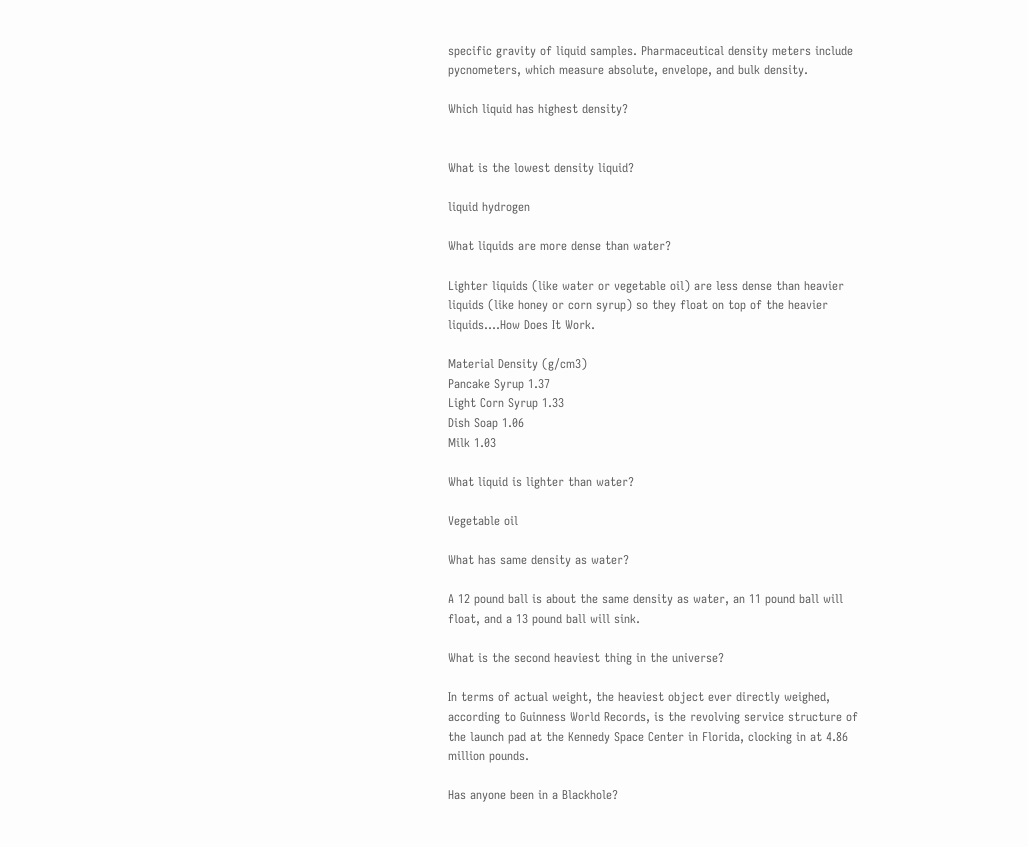specific gravity of liquid samples. Pharmaceutical density meters include pycnometers, which measure absolute, envelope, and bulk density.

Which liquid has highest density?


What is the lowest density liquid?

liquid hydrogen

What liquids are more dense than water?

Lighter liquids (like water or vegetable oil) are less dense than heavier liquids (like honey or corn syrup) so they float on top of the heavier liquids….How Does It Work.

Material Density (g/cm3)
Pancake Syrup 1.37
Light Corn Syrup 1.33
Dish Soap 1.06
Milk 1.03

What liquid is lighter than water?

Vegetable oil

What has same density as water?

A 12 pound ball is about the same density as water, an 11 pound ball will float, and a 13 pound ball will sink.

What is the second heaviest thing in the universe?

In terms of actual weight, the heaviest object ever directly weighed, according to Guinness World Records, is the revolving service structure of the launch pad at the Kennedy Space Center in Florida, clocking in at 4.86 million pounds.

Has anyone been in a Blackhole?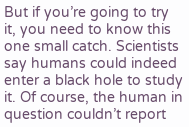But if you’re going to try it, you need to know this one small catch. Scientists say humans could indeed enter a black hole to study it. Of course, the human in question couldn’t report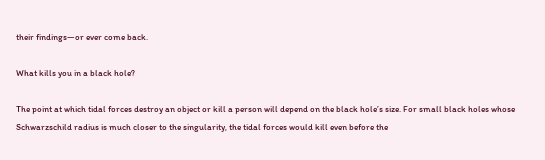their findings—or ever come back.

What kills you in a black hole?

The point at which tidal forces destroy an object or kill a person will depend on the black hole’s size. For small black holes whose Schwarzschild radius is much closer to the singularity, the tidal forces would kill even before the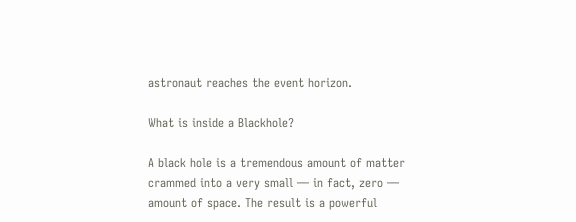astronaut reaches the event horizon.

What is inside a Blackhole?

A black hole is a tremendous amount of matter crammed into a very small — in fact, zero — amount of space. The result is a powerful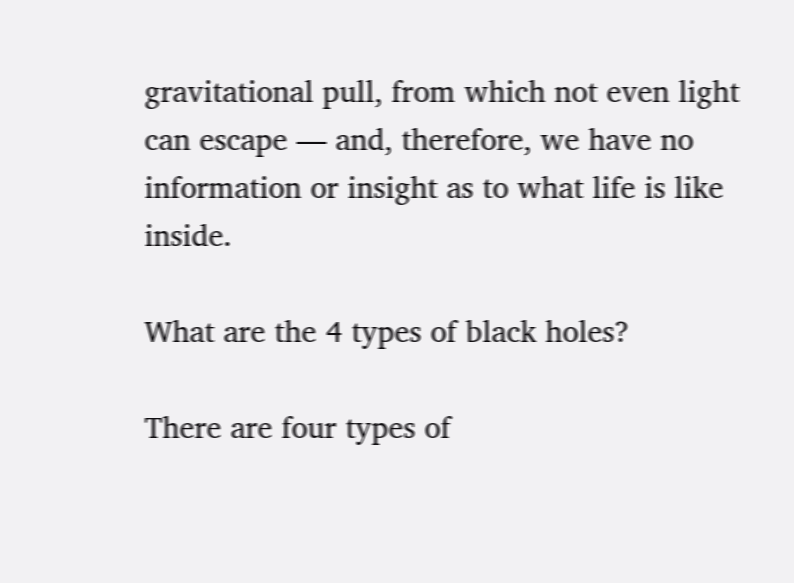gravitational pull, from which not even light can escape — and, therefore, we have no information or insight as to what life is like inside.

What are the 4 types of black holes?

There are four types of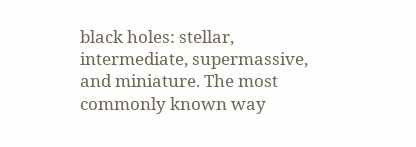black holes: stellar, intermediate, supermassive, and miniature. The most commonly known way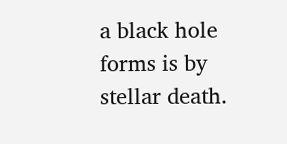a black hole forms is by stellar death.